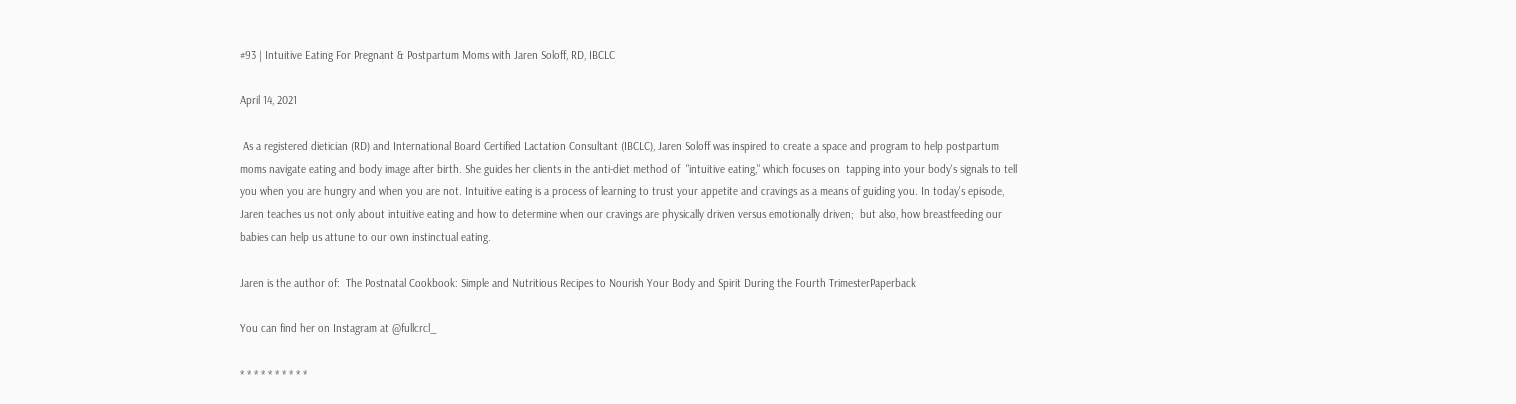#93 | Intuitive Eating For Pregnant & Postpartum Moms with Jaren Soloff, RD, IBCLC

April 14, 2021

 As a registered dietician (RD) and International Board Certified Lactation Consultant (IBCLC), Jaren Soloff was inspired to create a space and program to help postpartum moms navigate eating and body image after birth. She guides her clients in the anti-diet method of  "intuitive eating," which focuses on  tapping into your body's signals to tell you when you are hungry and when you are not. Intuitive eating is a process of learning to trust your appetite and cravings as a means of guiding you. In today's episode, Jaren teaches us not only about intuitive eating and how to determine when our cravings are physically driven versus emotionally driven;  but also, how breastfeeding our babies can help us attune to our own instinctual eating.

Jaren is the author of:  The Postnatal Cookbook: Simple and Nutritious Recipes to Nourish Your Body and Spirit During the Fourth TrimesterPaperback

You can find her on Instagram at @fullcrcl_

* * * * * * * * * *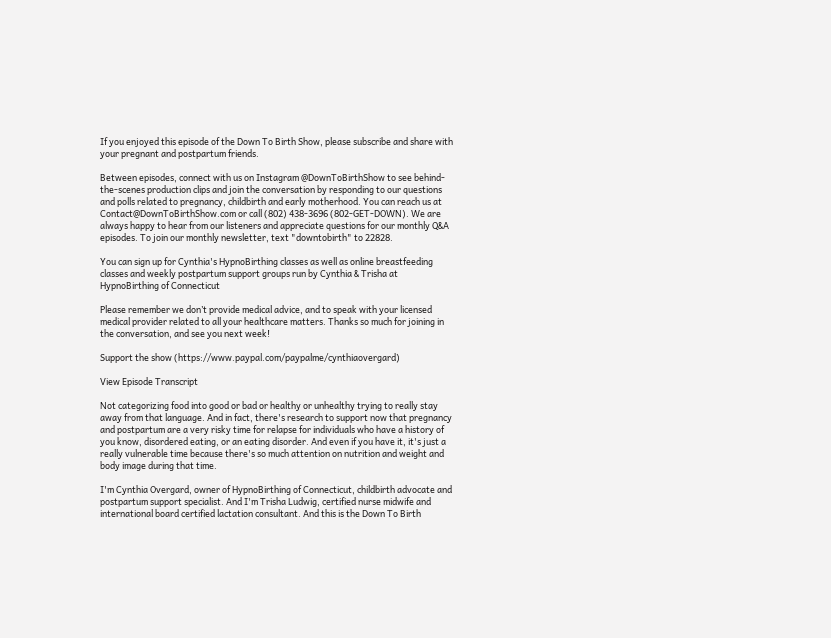If you enjoyed this episode of the Down To Birth Show, please subscribe and share with your pregnant and postpartum friends.

Between episodes, connect with us on Instagram @DownToBirthShow to see behind-the-scenes production clips and join the conversation by responding to our questions and polls related to pregnancy, childbirth and early motherhood. You can reach us at Contact@DownToBirthShow.com or call (802) 438-3696 (802-GET-DOWN). We are always happy to hear from our listeners and appreciate questions for our monthly Q&A episodes. To join our monthly newsletter, text "downtobirth" to 22828.

You can sign up for Cynthia's HypnoBirthing classes as well as online breastfeeding classes and weekly postpartum support groups run by Cynthia & Trisha at HypnoBirthing of Connecticut

Please remember we don’t provide medical advice, and to speak with your licensed medical provider related to all your healthcare matters. Thanks so much for joining in the conversation, and see you next week!

Support the show (https://www.paypal.com/paypalme/cynthiaovergard)

View Episode Transcript

Not categorizing food into good or bad or healthy or unhealthy trying to really stay away from that language. And in fact, there's research to support now that pregnancy and postpartum are a very risky time for relapse for individuals who have a history of you know, disordered eating, or an eating disorder. And even if you have it, it's just a really vulnerable time because there's so much attention on nutrition and weight and body image during that time.

I'm Cynthia Overgard, owner of HypnoBirthing of Connecticut, childbirth advocate and postpartum support specialist. And I'm Trisha Ludwig, certified nurse midwife and international board certified lactation consultant. And this is the Down To Birth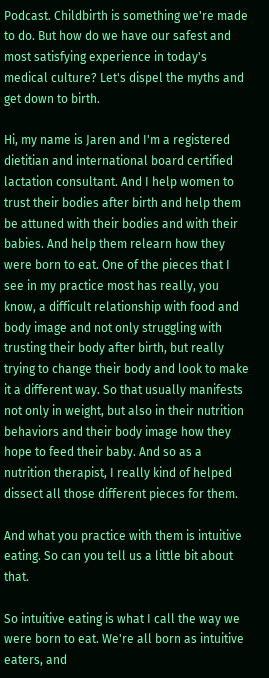Podcast. Childbirth is something we're made to do. But how do we have our safest and most satisfying experience in today's medical culture? Let's dispel the myths and get down to birth.

Hi, my name is Jaren and I'm a registered dietitian and international board certified lactation consultant. And I help women to trust their bodies after birth and help them be attuned with their bodies and with their babies. And help them relearn how they were born to eat. One of the pieces that I see in my practice most has really, you know, a difficult relationship with food and body image and not only struggling with trusting their body after birth, but really trying to change their body and look to make it a different way. So that usually manifests not only in weight, but also in their nutrition behaviors and their body image how they hope to feed their baby. And so as a nutrition therapist, I really kind of helped dissect all those different pieces for them.

And what you practice with them is intuitive eating. So can you tell us a little bit about that.

So intuitive eating is what I call the way we were born to eat. We're all born as intuitive eaters, and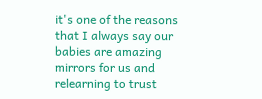it's one of the reasons that I always say our babies are amazing mirrors for us and relearning to trust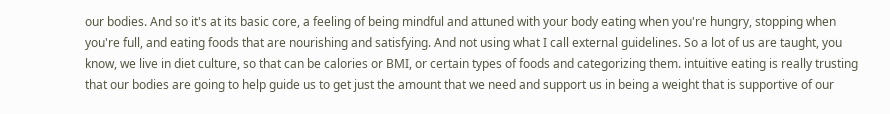our bodies. And so it's at its basic core, a feeling of being mindful and attuned with your body eating when you're hungry, stopping when you're full, and eating foods that are nourishing and satisfying. And not using what I call external guidelines. So a lot of us are taught, you know, we live in diet culture, so that can be calories or BMI, or certain types of foods and categorizing them. intuitive eating is really trusting that our bodies are going to help guide us to get just the amount that we need and support us in being a weight that is supportive of our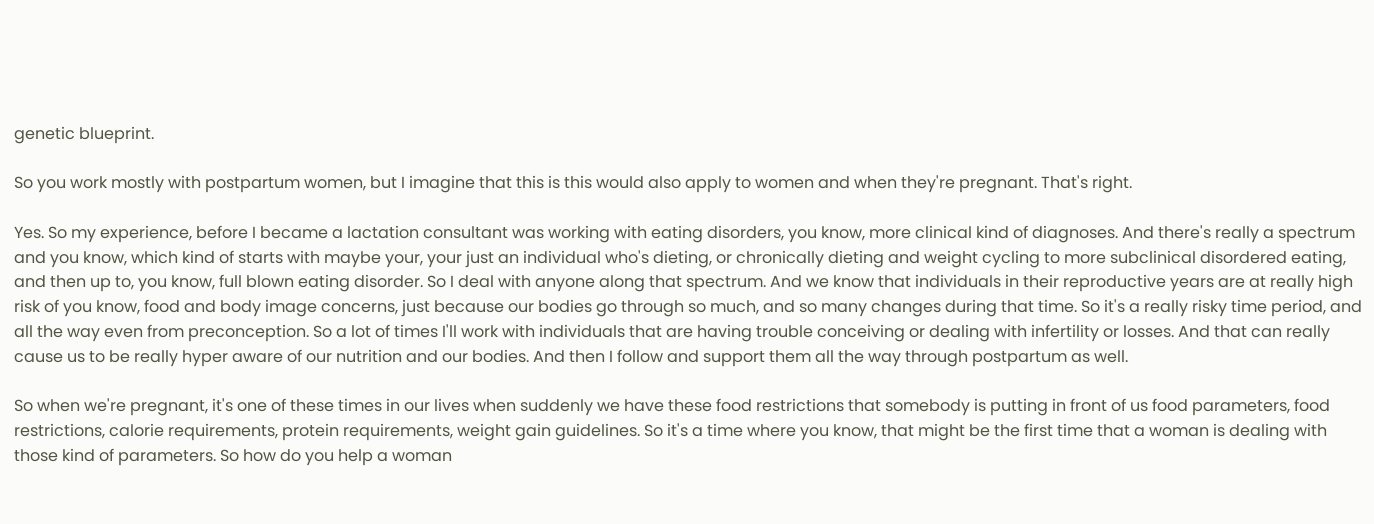genetic blueprint.

So you work mostly with postpartum women, but I imagine that this is this would also apply to women and when they're pregnant. That's right.

Yes. So my experience, before I became a lactation consultant was working with eating disorders, you know, more clinical kind of diagnoses. And there's really a spectrum and you know, which kind of starts with maybe your, your just an individual who's dieting, or chronically dieting and weight cycling to more subclinical disordered eating, and then up to, you know, full blown eating disorder. So I deal with anyone along that spectrum. And we know that individuals in their reproductive years are at really high risk of you know, food and body image concerns, just because our bodies go through so much, and so many changes during that time. So it's a really risky time period, and all the way even from preconception. So a lot of times I'll work with individuals that are having trouble conceiving or dealing with infertility or losses. And that can really cause us to be really hyper aware of our nutrition and our bodies. And then I follow and support them all the way through postpartum as well.

So when we're pregnant, it's one of these times in our lives when suddenly we have these food restrictions that somebody is putting in front of us food parameters, food restrictions, calorie requirements, protein requirements, weight gain guidelines. So it's a time where you know, that might be the first time that a woman is dealing with those kind of parameters. So how do you help a woman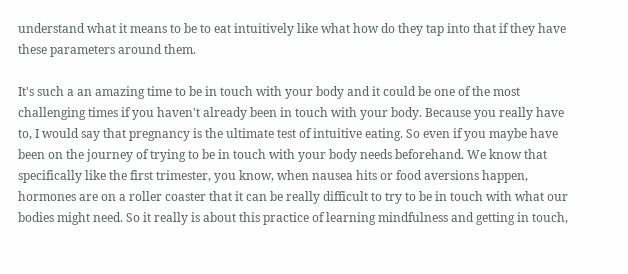understand what it means to be to eat intuitively like what how do they tap into that if they have these parameters around them.

It's such a an amazing time to be in touch with your body and it could be one of the most challenging times if you haven't already been in touch with your body. Because you really have to, I would say that pregnancy is the ultimate test of intuitive eating. So even if you maybe have been on the journey of trying to be in touch with your body needs beforehand. We know that specifically like the first trimester, you know, when nausea hits or food aversions happen, hormones are on a roller coaster that it can be really difficult to try to be in touch with what our bodies might need. So it really is about this practice of learning mindfulness and getting in touch,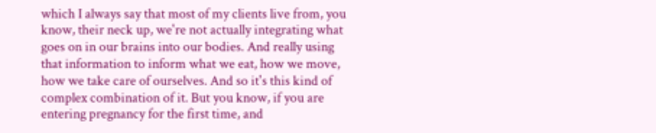which I always say that most of my clients live from, you know, their neck up, we're not actually integrating what goes on in our brains into our bodies. And really using that information to inform what we eat, how we move, how we take care of ourselves. And so it's this kind of complex combination of it. But you know, if you are entering pregnancy for the first time, and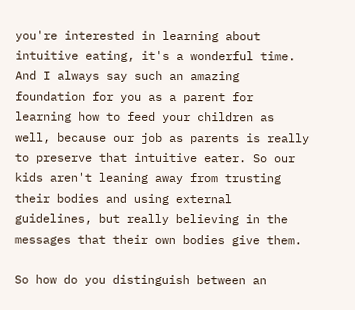you're interested in learning about intuitive eating, it's a wonderful time. And I always say such an amazing foundation for you as a parent for learning how to feed your children as well, because our job as parents is really to preserve that intuitive eater. So our kids aren't leaning away from trusting their bodies and using external guidelines, but really believing in the messages that their own bodies give them.

So how do you distinguish between an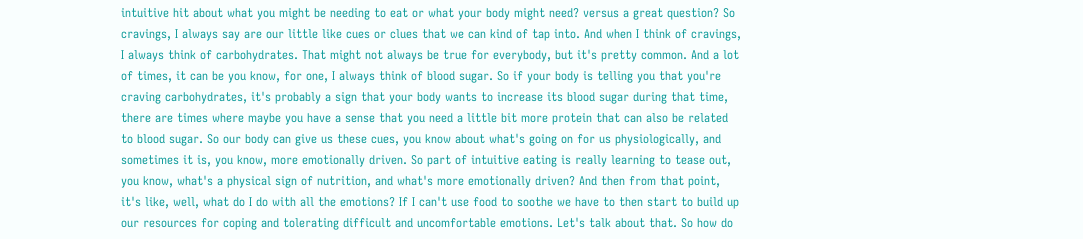intuitive hit about what you might be needing to eat or what your body might need? versus a great question? So cravings, I always say are our little like cues or clues that we can kind of tap into. And when I think of cravings, I always think of carbohydrates. That might not always be true for everybody, but it's pretty common. And a lot of times, it can be you know, for one, I always think of blood sugar. So if your body is telling you that you're craving carbohydrates, it's probably a sign that your body wants to increase its blood sugar during that time, there are times where maybe you have a sense that you need a little bit more protein that can also be related to blood sugar. So our body can give us these cues, you know about what's going on for us physiologically, and sometimes it is, you know, more emotionally driven. So part of intuitive eating is really learning to tease out, you know, what's a physical sign of nutrition, and what's more emotionally driven? And then from that point, it's like, well, what do I do with all the emotions? If I can't use food to soothe we have to then start to build up our resources for coping and tolerating difficult and uncomfortable emotions. Let's talk about that. So how do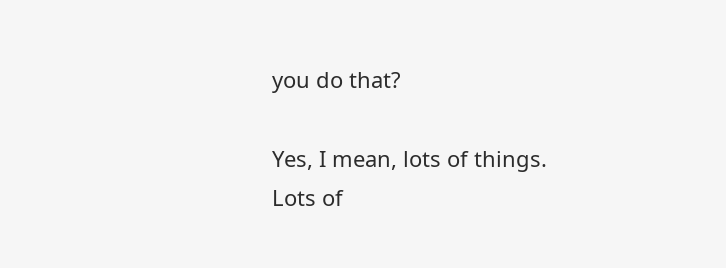you do that?

Yes, I mean, lots of things. Lots of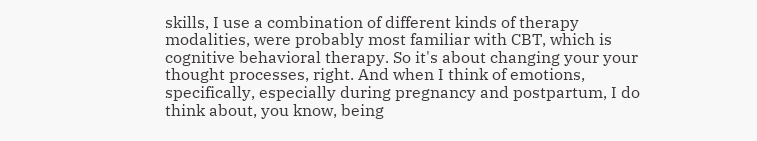skills, I use a combination of different kinds of therapy modalities, were probably most familiar with CBT, which is cognitive behavioral therapy. So it's about changing your your thought processes, right. And when I think of emotions, specifically, especially during pregnancy and postpartum, I do think about, you know, being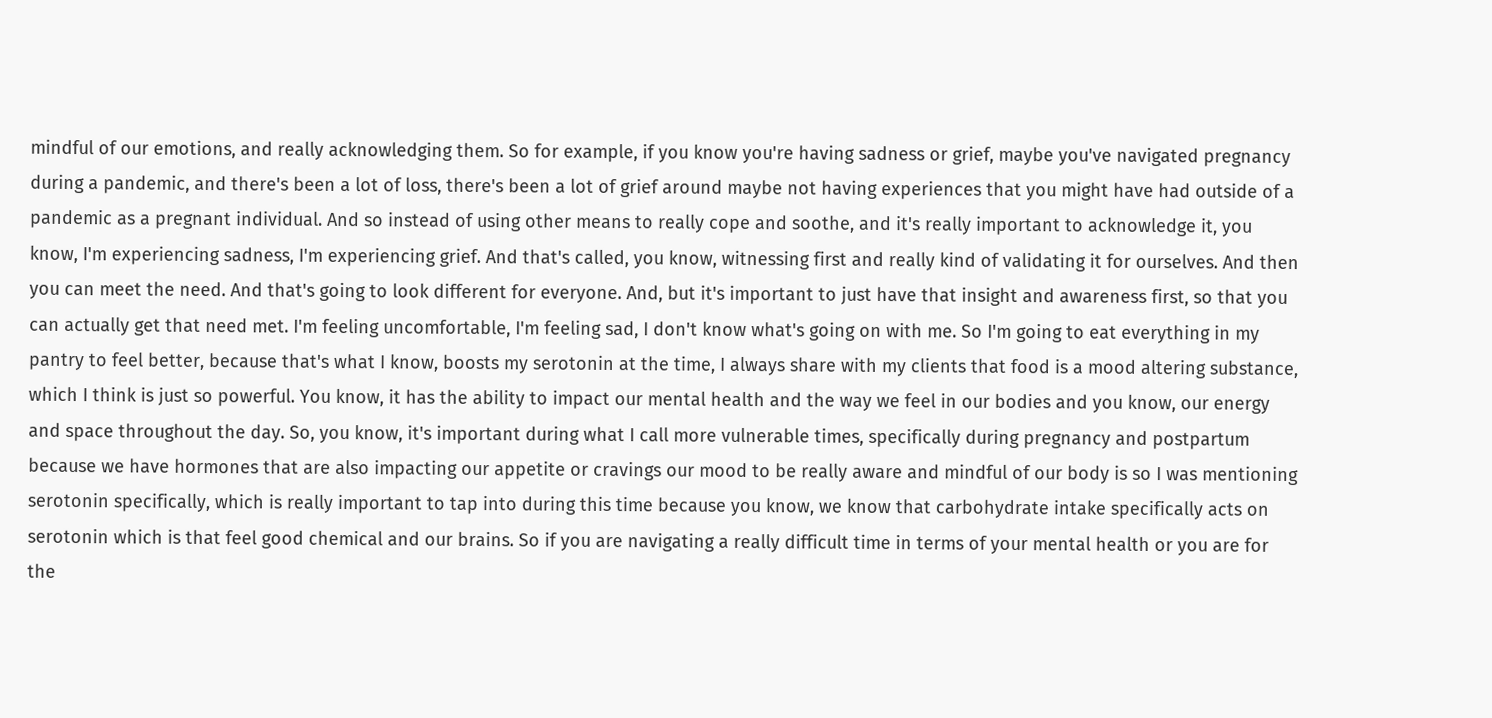mindful of our emotions, and really acknowledging them. So for example, if you know you're having sadness or grief, maybe you've navigated pregnancy during a pandemic, and there's been a lot of loss, there's been a lot of grief around maybe not having experiences that you might have had outside of a pandemic as a pregnant individual. And so instead of using other means to really cope and soothe, and it's really important to acknowledge it, you know, I'm experiencing sadness, I'm experiencing grief. And that's called, you know, witnessing first and really kind of validating it for ourselves. And then you can meet the need. And that's going to look different for everyone. And, but it's important to just have that insight and awareness first, so that you can actually get that need met. I'm feeling uncomfortable, I'm feeling sad, I don't know what's going on with me. So I'm going to eat everything in my pantry to feel better, because that's what I know, boosts my serotonin at the time, I always share with my clients that food is a mood altering substance, which I think is just so powerful. You know, it has the ability to impact our mental health and the way we feel in our bodies and you know, our energy and space throughout the day. So, you know, it's important during what I call more vulnerable times, specifically during pregnancy and postpartum because we have hormones that are also impacting our appetite or cravings our mood to be really aware and mindful of our body is so I was mentioning serotonin specifically, which is really important to tap into during this time because you know, we know that carbohydrate intake specifically acts on serotonin which is that feel good chemical and our brains. So if you are navigating a really difficult time in terms of your mental health or you are for the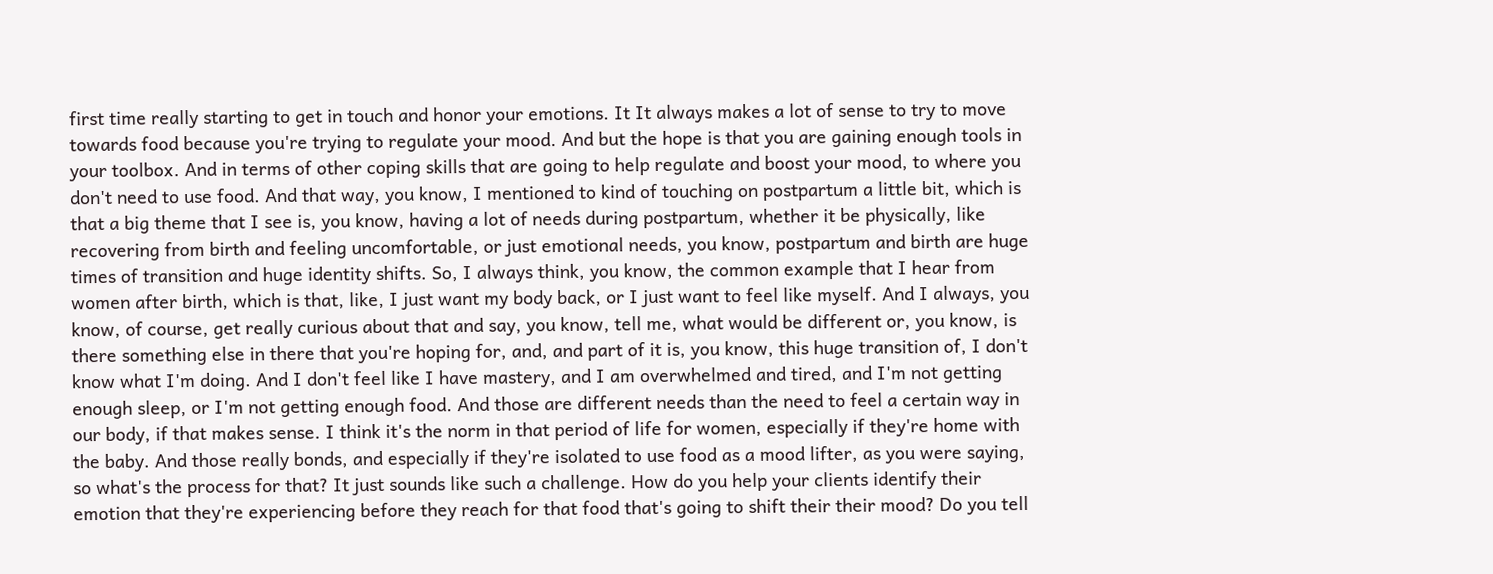first time really starting to get in touch and honor your emotions. It It always makes a lot of sense to try to move towards food because you're trying to regulate your mood. And but the hope is that you are gaining enough tools in your toolbox. And in terms of other coping skills that are going to help regulate and boost your mood, to where you don't need to use food. And that way, you know, I mentioned to kind of touching on postpartum a little bit, which is that a big theme that I see is, you know, having a lot of needs during postpartum, whether it be physically, like recovering from birth and feeling uncomfortable, or just emotional needs, you know, postpartum and birth are huge times of transition and huge identity shifts. So, I always think, you know, the common example that I hear from women after birth, which is that, like, I just want my body back, or I just want to feel like myself. And I always, you know, of course, get really curious about that and say, you know, tell me, what would be different or, you know, is there something else in there that you're hoping for, and, and part of it is, you know, this huge transition of, I don't know what I'm doing. And I don't feel like I have mastery, and I am overwhelmed and tired, and I'm not getting enough sleep, or I'm not getting enough food. And those are different needs than the need to feel a certain way in our body, if that makes sense. I think it's the norm in that period of life for women, especially if they're home with the baby. And those really bonds, and especially if they're isolated to use food as a mood lifter, as you were saying, so what's the process for that? It just sounds like such a challenge. How do you help your clients identify their emotion that they're experiencing before they reach for that food that's going to shift their their mood? Do you tell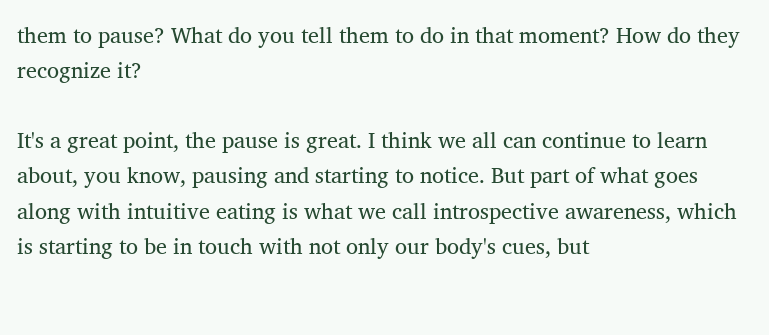them to pause? What do you tell them to do in that moment? How do they recognize it?

It's a great point, the pause is great. I think we all can continue to learn about, you know, pausing and starting to notice. But part of what goes along with intuitive eating is what we call introspective awareness, which is starting to be in touch with not only our body's cues, but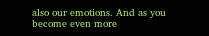also our emotions. And as you become even more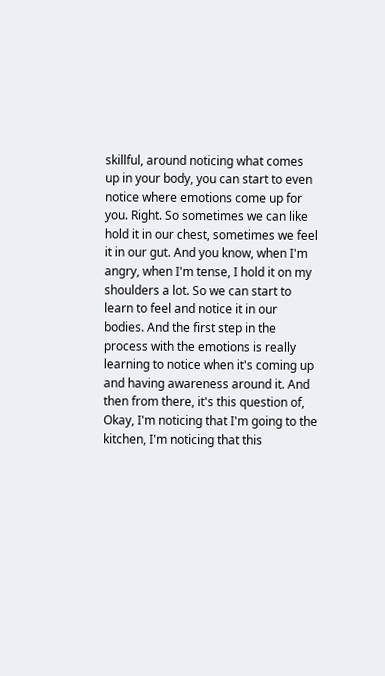skillful, around noticing what comes up in your body, you can start to even notice where emotions come up for you. Right. So sometimes we can like hold it in our chest, sometimes we feel it in our gut. And you know, when I'm angry, when I'm tense, I hold it on my shoulders a lot. So we can start to learn to feel and notice it in our bodies. And the first step in the process with the emotions is really learning to notice when it's coming up and having awareness around it. And then from there, it's this question of, Okay, I'm noticing that I'm going to the kitchen, I'm noticing that this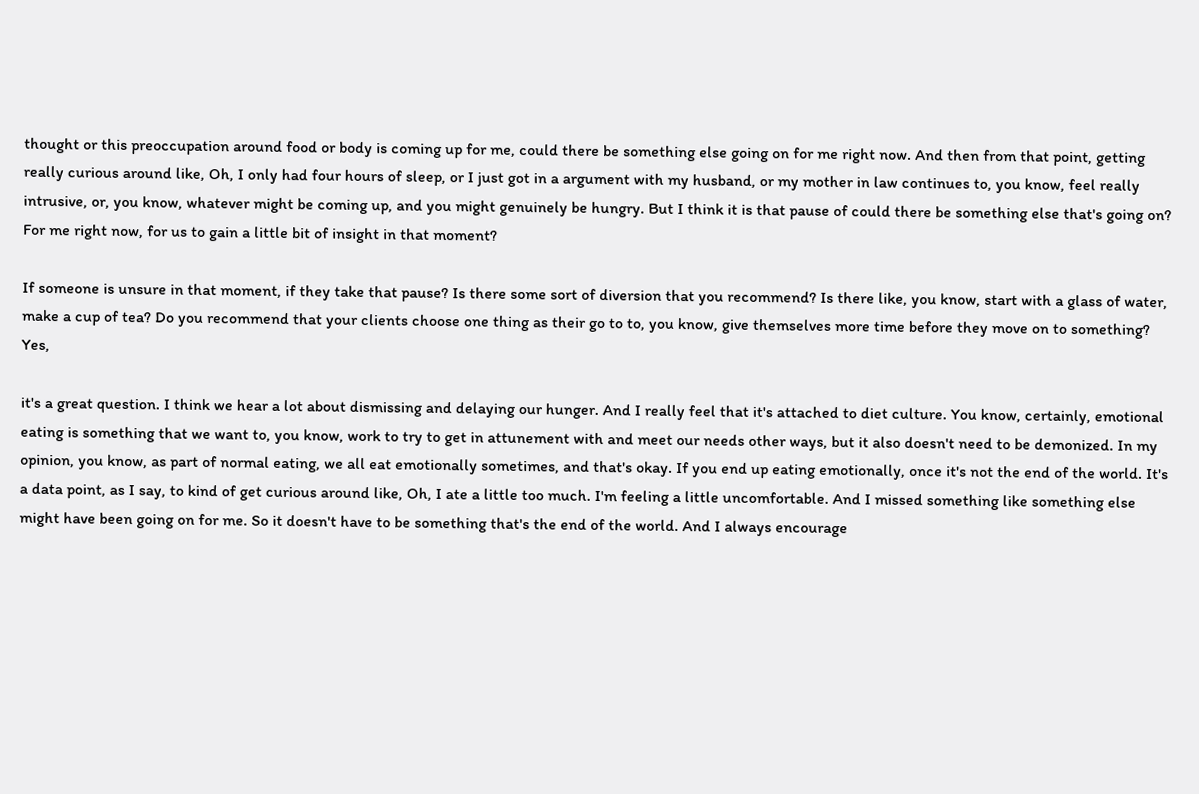thought or this preoccupation around food or body is coming up for me, could there be something else going on for me right now. And then from that point, getting really curious around like, Oh, I only had four hours of sleep, or I just got in a argument with my husband, or my mother in law continues to, you know, feel really intrusive, or, you know, whatever might be coming up, and you might genuinely be hungry. But I think it is that pause of could there be something else that's going on? For me right now, for us to gain a little bit of insight in that moment?

If someone is unsure in that moment, if they take that pause? Is there some sort of diversion that you recommend? Is there like, you know, start with a glass of water, make a cup of tea? Do you recommend that your clients choose one thing as their go to to, you know, give themselves more time before they move on to something? Yes,

it's a great question. I think we hear a lot about dismissing and delaying our hunger. And I really feel that it's attached to diet culture. You know, certainly, emotional eating is something that we want to, you know, work to try to get in attunement with and meet our needs other ways, but it also doesn't need to be demonized. In my opinion, you know, as part of normal eating, we all eat emotionally sometimes, and that's okay. If you end up eating emotionally, once it's not the end of the world. It's a data point, as I say, to kind of get curious around like, Oh, I ate a little too much. I'm feeling a little uncomfortable. And I missed something like something else might have been going on for me. So it doesn't have to be something that's the end of the world. And I always encourage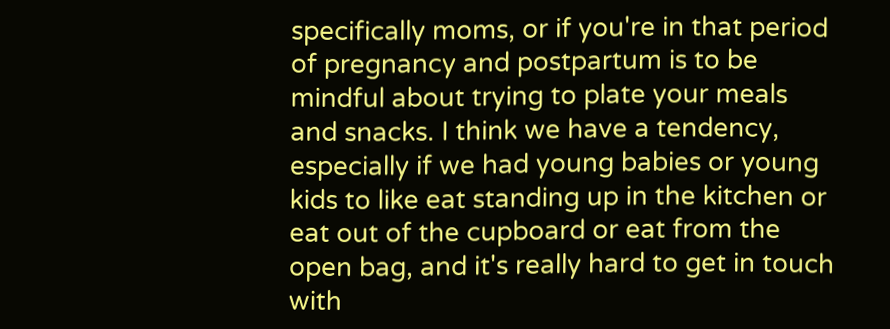specifically moms, or if you're in that period of pregnancy and postpartum is to be mindful about trying to plate your meals and snacks. I think we have a tendency, especially if we had young babies or young kids to like eat standing up in the kitchen or eat out of the cupboard or eat from the open bag, and it's really hard to get in touch with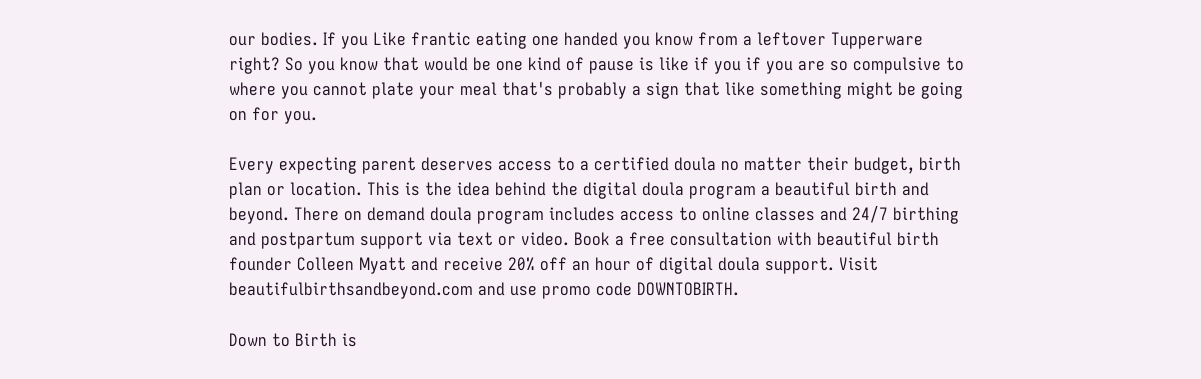our bodies. If you Like frantic eating one handed you know from a leftover Tupperware right? So you know that would be one kind of pause is like if you if you are so compulsive to where you cannot plate your meal that's probably a sign that like something might be going on for you.

Every expecting parent deserves access to a certified doula no matter their budget, birth plan or location. This is the idea behind the digital doula program a beautiful birth and beyond. There on demand doula program includes access to online classes and 24/7 birthing and postpartum support via text or video. Book a free consultation with beautiful birth founder Colleen Myatt and receive 20% off an hour of digital doula support. Visit beautifulbirthsandbeyond.com and use promo code DOWNTOBIRTH.

Down to Birth is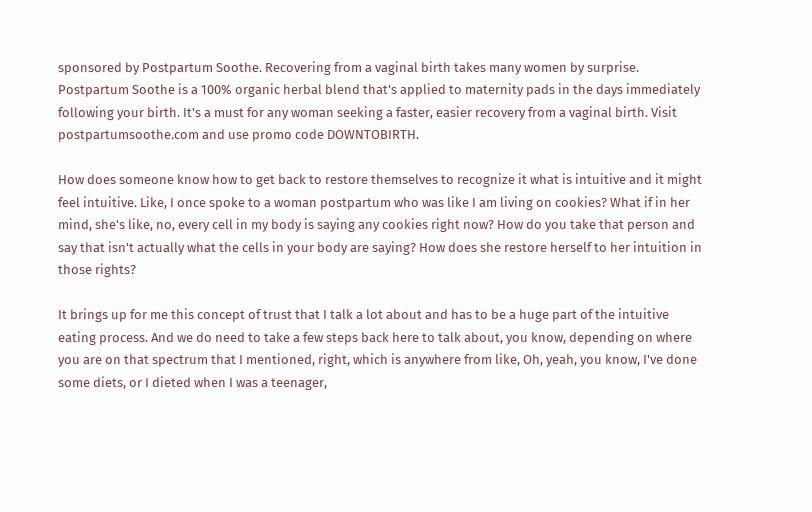sponsored by Postpartum Soothe. Recovering from a vaginal birth takes many women by surprise. Postpartum Soothe is a 100% organic herbal blend that's applied to maternity pads in the days immediately following your birth. It's a must for any woman seeking a faster, easier recovery from a vaginal birth. Visit postpartumsoothe.com and use promo code DOWNTOBIRTH.

How does someone know how to get back to restore themselves to recognize it what is intuitive and it might feel intuitive. Like, I once spoke to a woman postpartum who was like I am living on cookies? What if in her mind, she's like, no, every cell in my body is saying any cookies right now? How do you take that person and say that isn't actually what the cells in your body are saying? How does she restore herself to her intuition in those rights?

It brings up for me this concept of trust that I talk a lot about and has to be a huge part of the intuitive eating process. And we do need to take a few steps back here to talk about, you know, depending on where you are on that spectrum that I mentioned, right, which is anywhere from like, Oh, yeah, you know, I've done some diets, or I dieted when I was a teenager,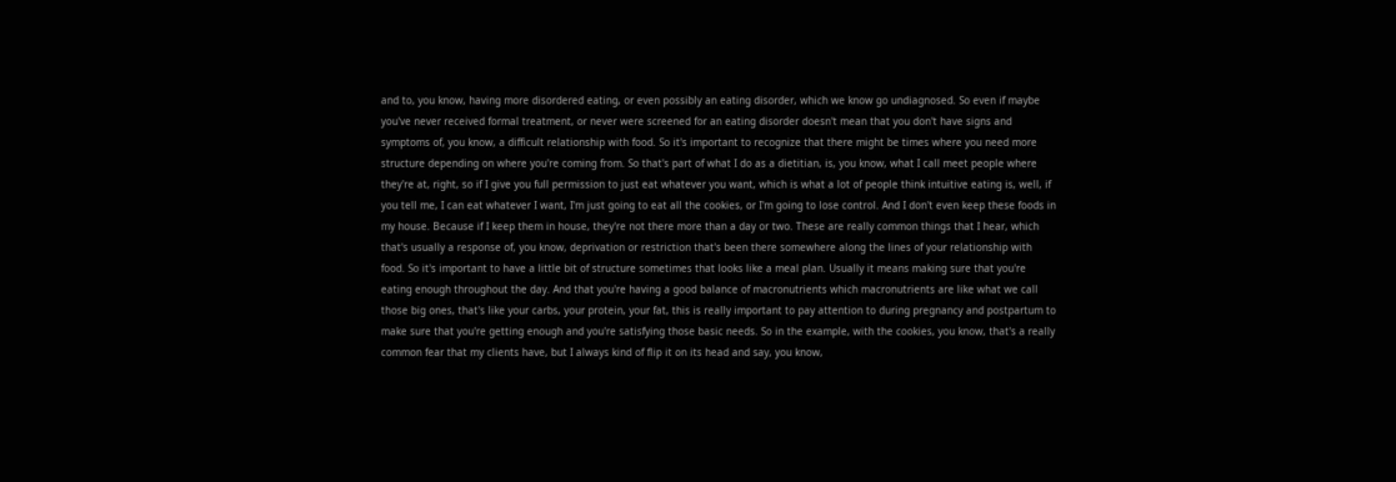and to, you know, having more disordered eating, or even possibly an eating disorder, which we know go undiagnosed. So even if maybe you've never received formal treatment, or never were screened for an eating disorder doesn't mean that you don't have signs and symptoms of, you know, a difficult relationship with food. So it's important to recognize that there might be times where you need more structure depending on where you're coming from. So that's part of what I do as a dietitian, is, you know, what I call meet people where they're at, right, so if I give you full permission to just eat whatever you want, which is what a lot of people think intuitive eating is, well, if you tell me, I can eat whatever I want, I'm just going to eat all the cookies, or I'm going to lose control. And I don't even keep these foods in my house. Because if I keep them in house, they're not there more than a day or two. These are really common things that I hear, which that's usually a response of, you know, deprivation or restriction that's been there somewhere along the lines of your relationship with food. So it's important to have a little bit of structure sometimes that looks like a meal plan. Usually it means making sure that you're eating enough throughout the day. And that you're having a good balance of macronutrients which macronutrients are like what we call those big ones, that's like your carbs, your protein, your fat, this is really important to pay attention to during pregnancy and postpartum to make sure that you're getting enough and you're satisfying those basic needs. So in the example, with the cookies, you know, that's a really common fear that my clients have, but I always kind of flip it on its head and say, you know,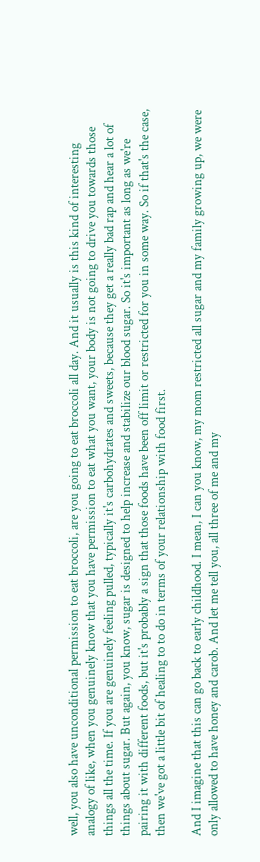well, you also have unconditional permission to eat broccoli, are you going to eat broccoli all day. And it usually is this kind of interesting analogy of like, when you genuinely know that you have permission to eat what you want, your body is not going to drive you towards those things all the time. If you are genuinely feeling pulled, typically it's carbohydrates and sweets, because they get a really bad rap and hear a lot of things about sugar. But again, you know, sugar is designed to help increase and stabilize our blood sugar. So it's important as long as we're pairing it with different foods, but it's probably a sign that those foods have been off limit or restricted for you in some way. So if that's the case, then we've got a little bit of healing to to do in terms of your relationship with food first.

And I imagine that this can go back to early childhood. I mean, I can you know, my mom restricted all sugar and my family growing up, we were only allowed to have honey and carob. And let me tell you, all three of me and my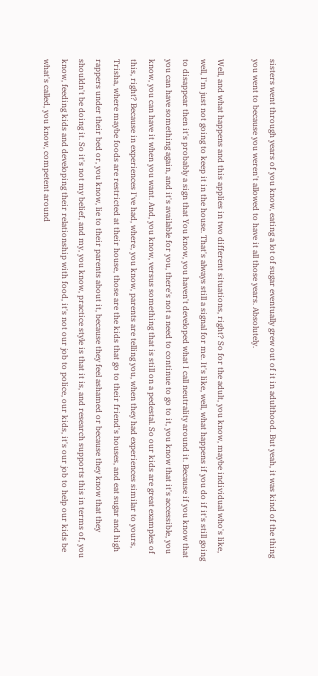sisters went through years of you know, eating a lot of sugar eventually grew out of it in adulthood. But yeah, it was kind of the thing you went to because you weren't allowed to have it all those years. Absolutely.

Well, and what happens and this applies in two different situations, right? So for the adult, you know, maybe individual who's like, well, I'm just not going to keep it in the house. That's always still a signal for me. It's like, well, what happens if you do if it's still going to disappear then it's probably a sign that You know, you haven't developed what I call neutrality around it. Because if you know that you can have something again, and it's available for you, there's not a need to continue to go to it, you know that it's accessible, you know, you can have it when you want. And, you know, versus something that is still on a pedestal. So our kids are great examples of this, right? Because in experiences I've had, where, you know, parents are telling you, when they had experiences similar to yours, Trisha, where maybe foods are restricted at their house, those are the kids that go to their friend's houses, and eat sugar and high rappers under their bed or, you know, lie to their parents about it, because they feel ashamed or because they know that they shouldn't be doing it. So it's not my belief, and my, you know, practice style is that it is, and research supports this in terms of, you know, feeding kids and developing their relationship with food, it's not our job to police, our kids, it's our job to help our kids be what's called, you know, competent around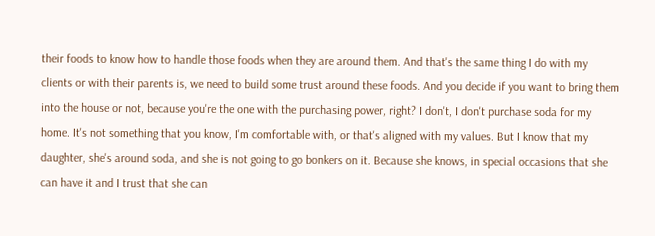their foods to know how to handle those foods when they are around them. And that's the same thing I do with my clients or with their parents is, we need to build some trust around these foods. And you decide if you want to bring them into the house or not, because you're the one with the purchasing power, right? I don't, I don't purchase soda for my home. It's not something that you know, I'm comfortable with, or that's aligned with my values. But I know that my daughter, she's around soda, and she is not going to go bonkers on it. Because she knows, in special occasions that she can have it and I trust that she can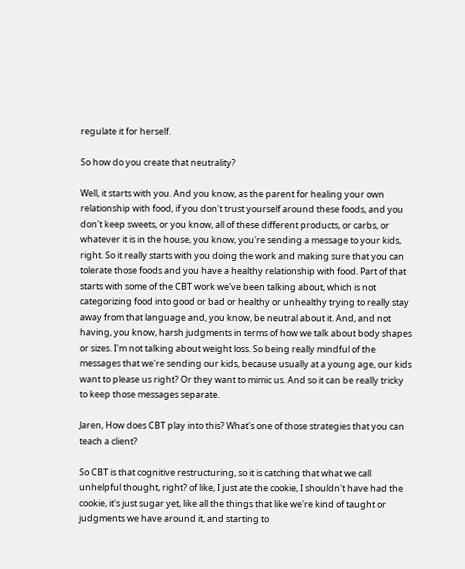regulate it for herself.

So how do you create that neutrality?

Well, it starts with you. And you know, as the parent for healing your own relationship with food, if you don't trust yourself around these foods, and you don't keep sweets, or you know, all of these different products, or carbs, or whatever it is in the house, you know, you're sending a message to your kids, right. So it really starts with you doing the work and making sure that you can tolerate those foods and you have a healthy relationship with food. Part of that starts with some of the CBT work we've been talking about, which is not categorizing food into good or bad or healthy or unhealthy trying to really stay away from that language and, you know, be neutral about it. And, and not having, you know, harsh judgments in terms of how we talk about body shapes or sizes. I'm not talking about weight loss. So being really mindful of the messages that we're sending our kids, because usually at a young age, our kids want to please us right? Or they want to mimic us. And so it can be really tricky to keep those messages separate.

Jaren, How does CBT play into this? What's one of those strategies that you can teach a client?

So CBT is that cognitive restructuring, so it is catching that what we call unhelpful thought, right? of like, I just ate the cookie, I shouldn't have had the cookie, it's just sugar yet, like all the things that like we're kind of taught or judgments we have around it, and starting to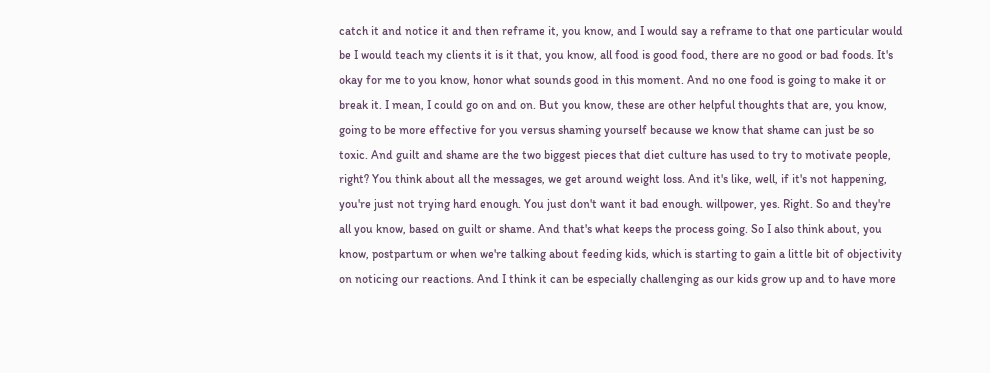catch it and notice it and then reframe it, you know, and I would say a reframe to that one particular would be I would teach my clients it is it that, you know, all food is good food, there are no good or bad foods. It's okay for me to you know, honor what sounds good in this moment. And no one food is going to make it or break it. I mean, I could go on and on. But you know, these are other helpful thoughts that are, you know, going to be more effective for you versus shaming yourself because we know that shame can just be so toxic. And guilt and shame are the two biggest pieces that diet culture has used to try to motivate people, right? You think about all the messages, we get around weight loss. And it's like, well, if it's not happening, you're just not trying hard enough. You just don't want it bad enough. willpower, yes. Right. So and they're all you know, based on guilt or shame. And that's what keeps the process going. So I also think about, you know, postpartum or when we're talking about feeding kids, which is starting to gain a little bit of objectivity on noticing our reactions. And I think it can be especially challenging as our kids grow up and to have more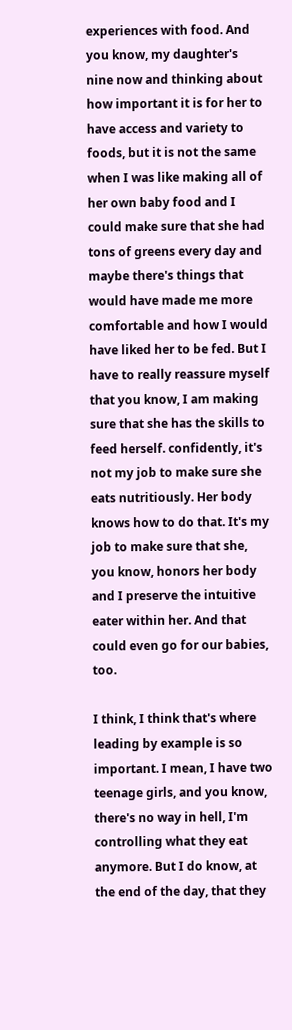experiences with food. And you know, my daughter's nine now and thinking about how important it is for her to have access and variety to foods, but it is not the same when I was like making all of her own baby food and I could make sure that she had tons of greens every day and maybe there's things that would have made me more comfortable and how I would have liked her to be fed. But I have to really reassure myself that you know, I am making sure that she has the skills to feed herself. confidently, it's not my job to make sure she eats nutritiously. Her body knows how to do that. It's my job to make sure that she, you know, honors her body and I preserve the intuitive eater within her. And that could even go for our babies, too.

I think, I think that's where leading by example is so important. I mean, I have two teenage girls, and you know, there's no way in hell, I'm controlling what they eat anymore. But I do know, at the end of the day, that they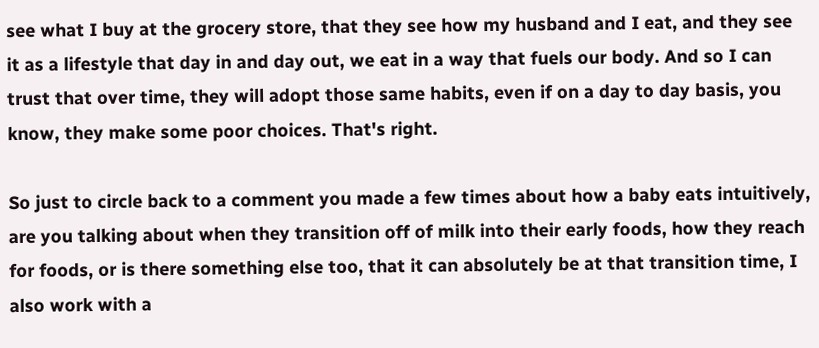see what I buy at the grocery store, that they see how my husband and I eat, and they see it as a lifestyle that day in and day out, we eat in a way that fuels our body. And so I can trust that over time, they will adopt those same habits, even if on a day to day basis, you know, they make some poor choices. That's right.

So just to circle back to a comment you made a few times about how a baby eats intuitively, are you talking about when they transition off of milk into their early foods, how they reach for foods, or is there something else too, that it can absolutely be at that transition time, I also work with a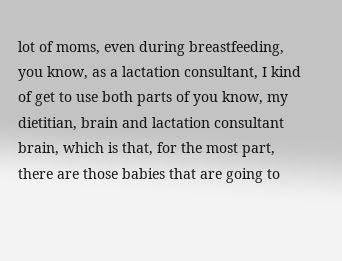lot of moms, even during breastfeeding, you know, as a lactation consultant, I kind of get to use both parts of you know, my dietitian, brain and lactation consultant brain, which is that, for the most part, there are those babies that are going to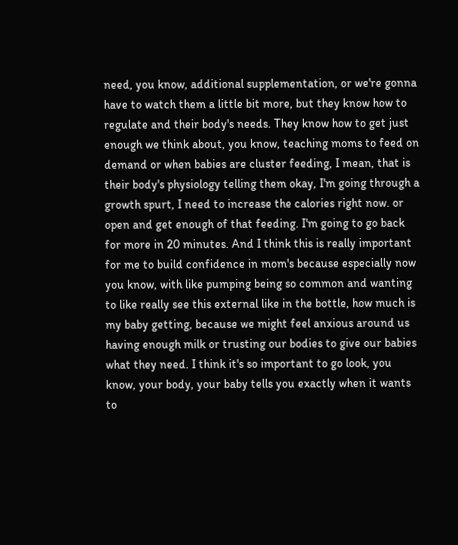need, you know, additional supplementation, or we're gonna have to watch them a little bit more, but they know how to regulate and their body's needs. They know how to get just enough we think about, you know, teaching moms to feed on demand or when babies are cluster feeding, I mean, that is their body's physiology telling them okay, I'm going through a growth spurt, I need to increase the calories right now. or open and get enough of that feeding. I'm going to go back for more in 20 minutes. And I think this is really important for me to build confidence in mom's because especially now you know, with like pumping being so common and wanting to like really see this external like in the bottle, how much is my baby getting, because we might feel anxious around us having enough milk or trusting our bodies to give our babies what they need. I think it's so important to go look, you know, your body, your baby tells you exactly when it wants to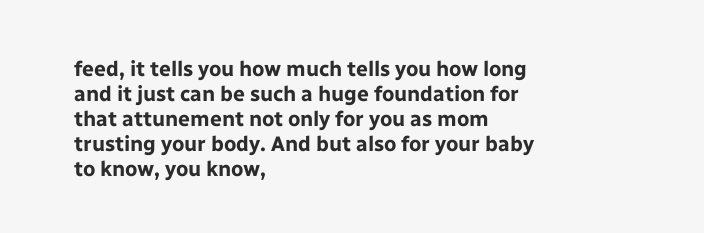feed, it tells you how much tells you how long and it just can be such a huge foundation for that attunement not only for you as mom trusting your body. And but also for your baby to know, you know,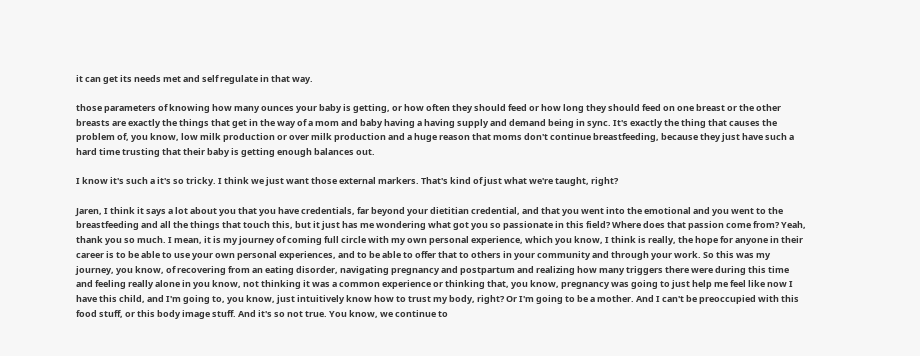it can get its needs met and self regulate in that way.

those parameters of knowing how many ounces your baby is getting, or how often they should feed or how long they should feed on one breast or the other breasts are exactly the things that get in the way of a mom and baby having a having supply and demand being in sync. It's exactly the thing that causes the problem of, you know, low milk production or over milk production and a huge reason that moms don't continue breastfeeding, because they just have such a hard time trusting that their baby is getting enough balances out.

I know it's such a it's so tricky. I think we just want those external markers. That's kind of just what we're taught, right?

Jaren, I think it says a lot about you that you have credentials, far beyond your dietitian credential, and that you went into the emotional and you went to the breastfeeding and all the things that touch this, but it just has me wondering what got you so passionate in this field? Where does that passion come from? Yeah, thank you so much. I mean, it is my journey of coming full circle with my own personal experience, which you know, I think is really, the hope for anyone in their career is to be able to use your own personal experiences, and to be able to offer that to others in your community and through your work. So this was my journey, you know, of recovering from an eating disorder, navigating pregnancy and postpartum and realizing how many triggers there were during this time and feeling really alone in you know, not thinking it was a common experience or thinking that, you know, pregnancy was going to just help me feel like now I have this child, and I'm going to, you know, just intuitively know how to trust my body, right? Or I'm going to be a mother. And I can't be preoccupied with this food stuff, or this body image stuff. And it's so not true. You know, we continue to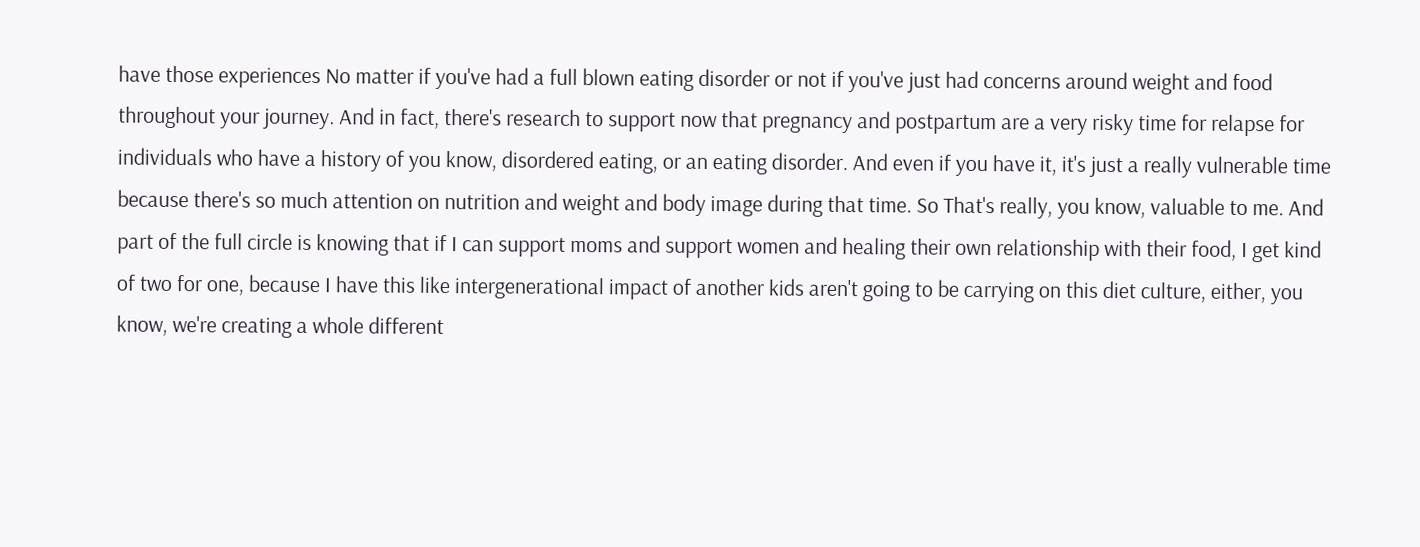have those experiences No matter if you've had a full blown eating disorder or not if you've just had concerns around weight and food throughout your journey. And in fact, there's research to support now that pregnancy and postpartum are a very risky time for relapse for individuals who have a history of you know, disordered eating, or an eating disorder. And even if you have it, it's just a really vulnerable time because there's so much attention on nutrition and weight and body image during that time. So That's really, you know, valuable to me. And part of the full circle is knowing that if I can support moms and support women and healing their own relationship with their food, I get kind of two for one, because I have this like intergenerational impact of another kids aren't going to be carrying on this diet culture, either, you know, we're creating a whole different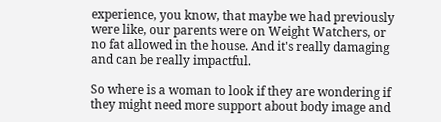experience, you know, that maybe we had previously were like, our parents were on Weight Watchers, or no fat allowed in the house. And it's really damaging and can be really impactful.

So where is a woman to look if they are wondering if they might need more support about body image and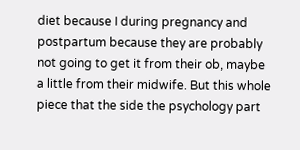diet because I during pregnancy and postpartum because they are probably not going to get it from their ob, maybe a little from their midwife. But this whole piece that the side the psychology part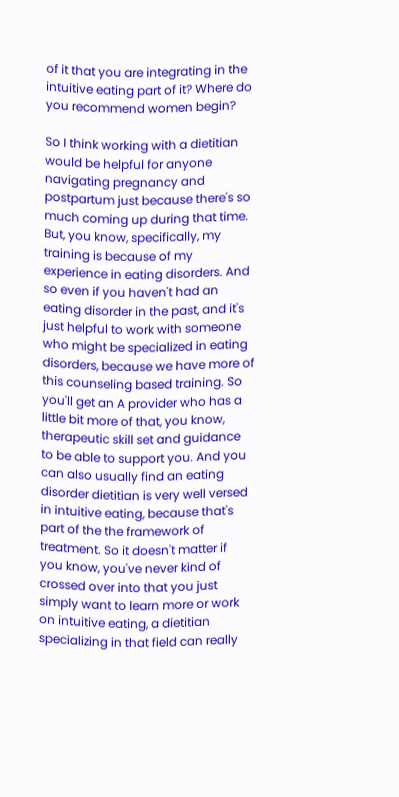of it that you are integrating in the intuitive eating part of it? Where do you recommend women begin?

So I think working with a dietitian would be helpful for anyone navigating pregnancy and postpartum just because there's so much coming up during that time. But, you know, specifically, my training is because of my experience in eating disorders. And so even if you haven't had an eating disorder in the past, and it's just helpful to work with someone who might be specialized in eating disorders, because we have more of this counseling based training. So you'll get an A provider who has a little bit more of that, you know, therapeutic skill set and guidance to be able to support you. And you can also usually find an eating disorder dietitian is very well versed in intuitive eating, because that's part of the the framework of treatment. So it doesn't matter if you know, you've never kind of crossed over into that you just simply want to learn more or work on intuitive eating, a dietitian specializing in that field can really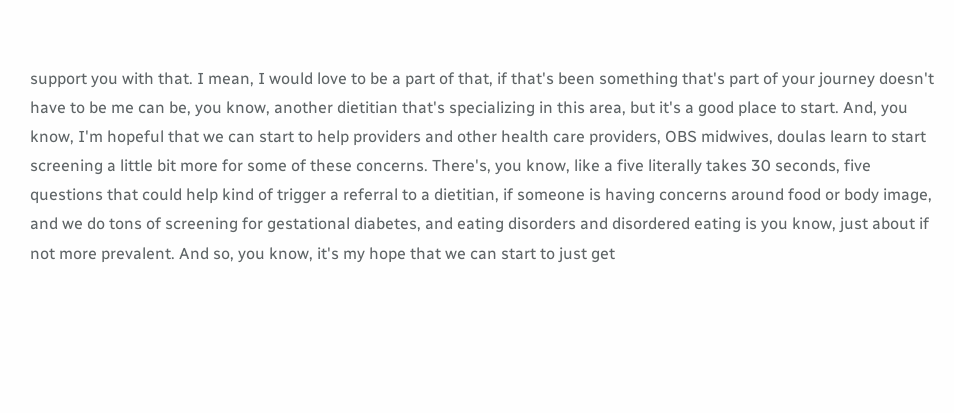support you with that. I mean, I would love to be a part of that, if that's been something that's part of your journey doesn't have to be me can be, you know, another dietitian that's specializing in this area, but it's a good place to start. And, you know, I'm hopeful that we can start to help providers and other health care providers, OBS midwives, doulas learn to start screening a little bit more for some of these concerns. There's, you know, like a five literally takes 30 seconds, five questions that could help kind of trigger a referral to a dietitian, if someone is having concerns around food or body image, and we do tons of screening for gestational diabetes, and eating disorders and disordered eating is you know, just about if not more prevalent. And so, you know, it's my hope that we can start to just get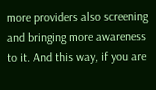more providers also screening and bringing more awareness to it. And this way, if you are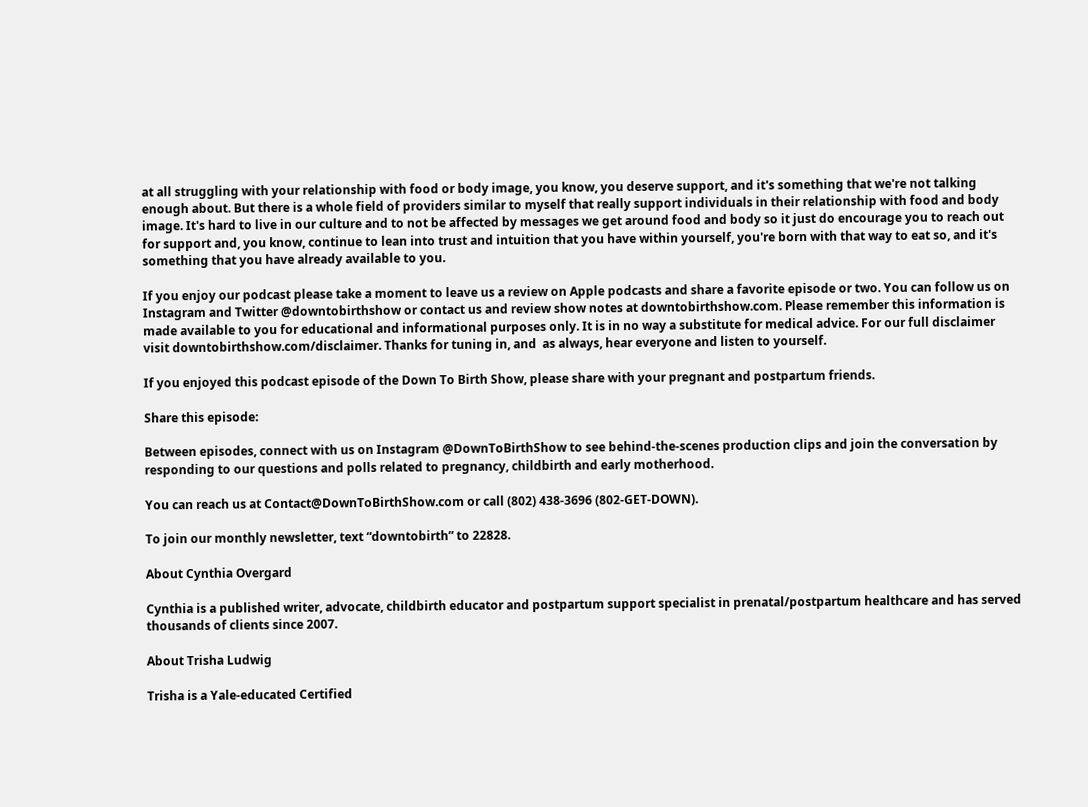at all struggling with your relationship with food or body image, you know, you deserve support, and it's something that we're not talking enough about. But there is a whole field of providers similar to myself that really support individuals in their relationship with food and body image. It's hard to live in our culture and to not be affected by messages we get around food and body so it just do encourage you to reach out for support and, you know, continue to lean into trust and intuition that you have within yourself, you're born with that way to eat so, and it's something that you have already available to you.

If you enjoy our podcast please take a moment to leave us a review on Apple podcasts and share a favorite episode or two. You can follow us on Instagram and Twitter @downtobirthshow or contact us and review show notes at downtobirthshow.com. Please remember this information is made available to you for educational and informational purposes only. It is in no way a substitute for medical advice. For our full disclaimer visit downtobirthshow.com/disclaimer. Thanks for tuning in, and  as always, hear everyone and listen to yourself.

If you enjoyed this podcast episode of the Down To Birth Show, please share with your pregnant and postpartum friends.

Share this episode:

Between episodes, connect with us on Instagram @DownToBirthShow to see behind-the-scenes production clips and join the conversation by responding to our questions and polls related to pregnancy, childbirth and early motherhood.

You can reach us at Contact@DownToBirthShow.com or call (802) 438-3696 (802-GET-DOWN).

To join our monthly newsletter, text “downtobirth” to 22828.

About Cynthia Overgard

Cynthia is a published writer, advocate, childbirth educator and postpartum support specialist in prenatal/postpartum healthcare and has served thousands of clients since 2007.

About Trisha Ludwig

Trisha is a Yale-educated Certified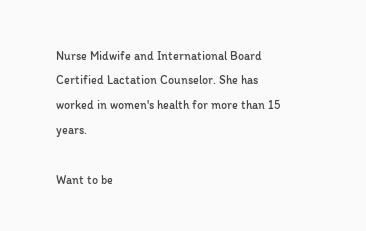Nurse Midwife and International Board Certified Lactation Counselor. She has worked in women's health for more than 15 years.

Want to be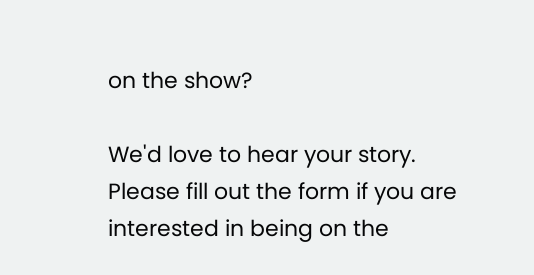on the show?

We'd love to hear your story.
Please fill out the form if you are interested in being on the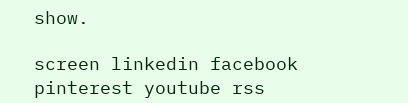show.

screen linkedin facebook pinterest youtube rss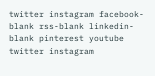twitter instagram facebook-blank rss-blank linkedin-blank pinterest youtube twitter instagram